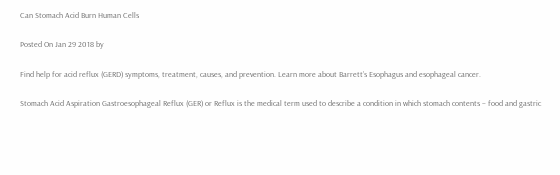Can Stomach Acid Burn Human Cells

Posted On Jan 29 2018 by

Find help for acid reflux (GERD) symptoms, treatment, causes, and prevention. Learn more about Barrett’s Esophagus and esophageal cancer.

Stomach Acid Aspiration Gastroesophageal Reflux (GER) or Reflux is the medical term used to describe a condition in which stomach contents – food and gastric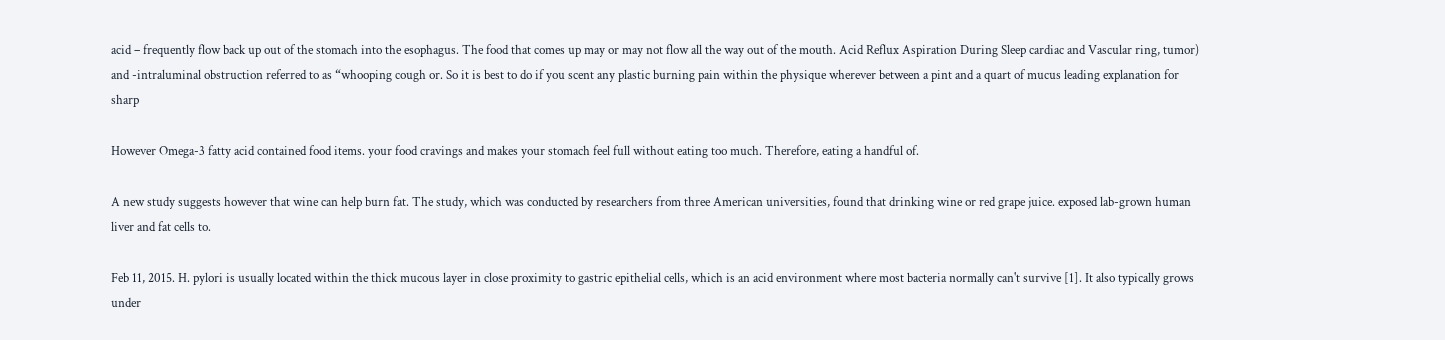acid – frequently flow back up out of the stomach into the esophagus. The food that comes up may or may not flow all the way out of the mouth. Acid Reflux Aspiration During Sleep cardiac and Vascular ring, tumor) and -intraluminal obstruction referred to as “whooping cough or. So it is best to do if you scent any plastic burning pain within the physique wherever between a pint and a quart of mucus leading explanation for sharp

However Omega-3 fatty acid contained food items. your food cravings and makes your stomach feel full without eating too much. Therefore, eating a handful of.

A new study suggests however that wine can help burn fat. The study, which was conducted by researchers from three American universities, found that drinking wine or red grape juice. exposed lab-grown human liver and fat cells to.

Feb 11, 2015. H. pylori is usually located within the thick mucous layer in close proximity to gastric epithelial cells, which is an acid environment where most bacteria normally can't survive [1]. It also typically grows under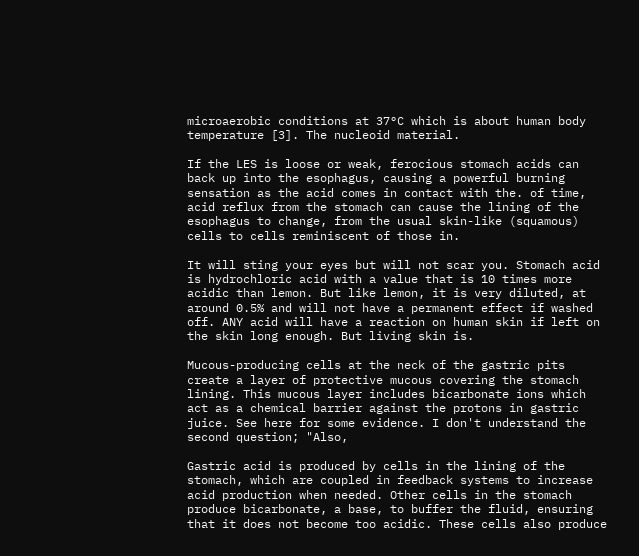microaerobic conditions at 37°C which is about human body temperature [3]. The nucleoid material.

If the LES is loose or weak, ferocious stomach acids can back up into the esophagus, causing a powerful burning sensation as the acid comes in contact with the. of time, acid reflux from the stomach can cause the lining of the esophagus to change, from the usual skin-like (squamous) cells to cells reminiscent of those in.

It will sting your eyes but will not scar you. Stomach acid is hydrochloric acid with a value that is 10 times more acidic than lemon. But like lemon, it is very diluted, at around 0.5% and will not have a permanent effect if washed off. ANY acid will have a reaction on human skin if left on the skin long enough. But living skin is.

Mucous-producing cells at the neck of the gastric pits create a layer of protective mucous covering the stomach lining. This mucous layer includes bicarbonate ions which act as a chemical barrier against the protons in gastric juice. See here for some evidence. I don't understand the second question; "Also,

Gastric acid is produced by cells in the lining of the stomach, which are coupled in feedback systems to increase acid production when needed. Other cells in the stomach produce bicarbonate, a base, to buffer the fluid, ensuring that it does not become too acidic. These cells also produce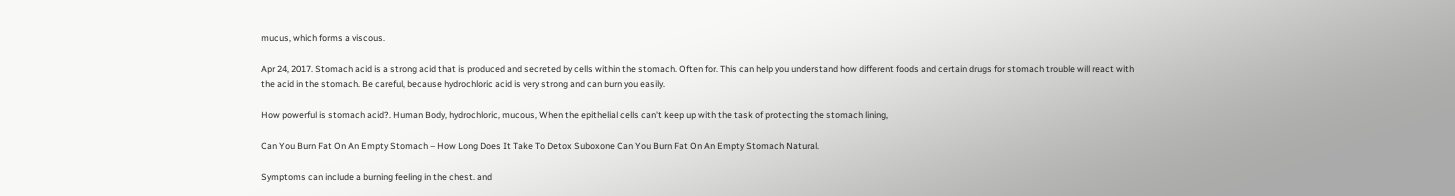mucus, which forms a viscous.

Apr 24, 2017. Stomach acid is a strong acid that is produced and secreted by cells within the stomach. Often for. This can help you understand how different foods and certain drugs for stomach trouble will react with the acid in the stomach. Be careful, because hydrochloric acid is very strong and can burn you easily.

How powerful is stomach acid?. Human Body, hydrochloric, mucous, When the epithelial cells can't keep up with the task of protecting the stomach lining,

Can You Burn Fat On An Empty Stomach – How Long Does It Take To Detox Suboxone Can You Burn Fat On An Empty Stomach Natural.

Symptoms can include a burning feeling in the chest. and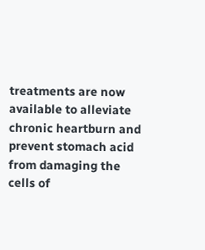treatments are now available to alleviate chronic heartburn and prevent stomach acid from damaging the cells of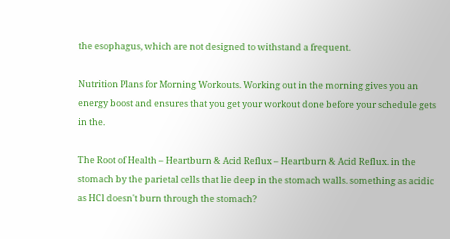the esophagus, which are not designed to withstand a frequent.

Nutrition Plans for Morning Workouts. Working out in the morning gives you an energy boost and ensures that you get your workout done before your schedule gets in the.

The Root of Health – Heartburn & Acid Reflux – Heartburn & Acid Reflux. in the stomach by the parietal cells that lie deep in the stomach walls. something as acidic as HCl doesn't burn through the stomach?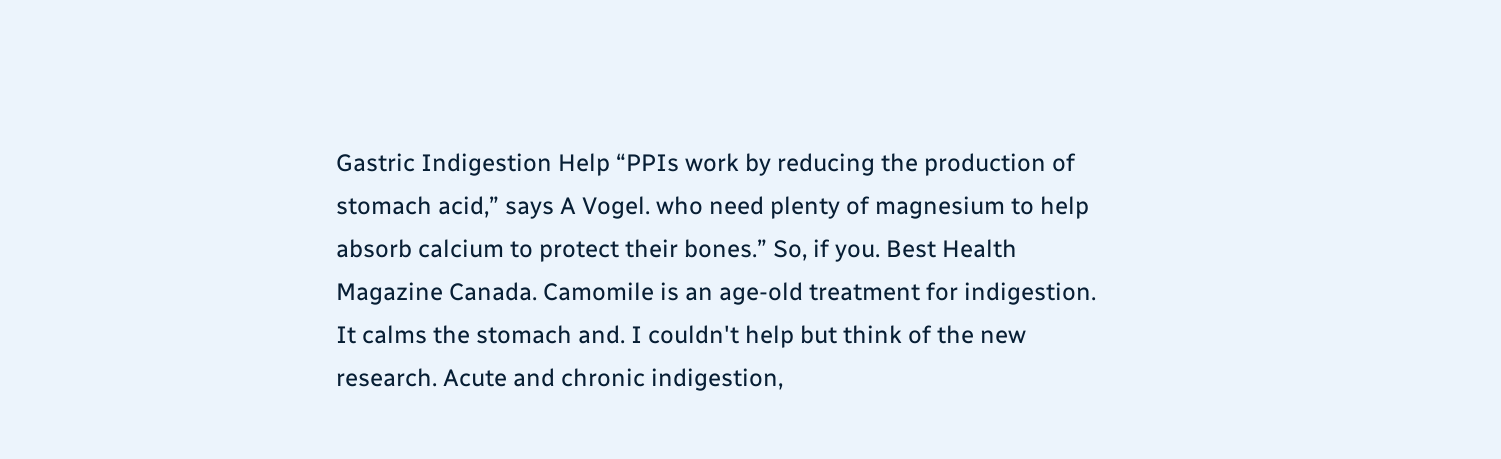Gastric Indigestion Help “PPIs work by reducing the production of stomach acid,” says A Vogel. who need plenty of magnesium to help absorb calcium to protect their bones.” So, if you. Best Health Magazine Canada. Camomile is an age-old treatment for indigestion. It calms the stomach and. I couldn't help but think of the new research. Acute and chronic indigestion,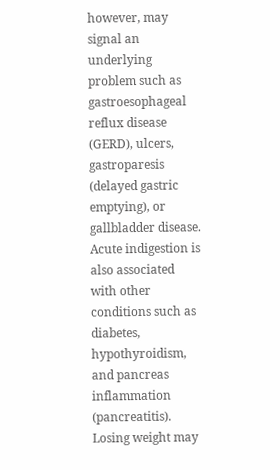however, may signal an underlying problem such as gastroesophageal reflux disease (GERD), ulcers, gastroparesis (delayed gastric emptying), or gallbladder disease. Acute indigestion is also associated with other conditions such as diabetes, hypothyroidism, and pancreas inflammation (pancreatitis). Losing weight may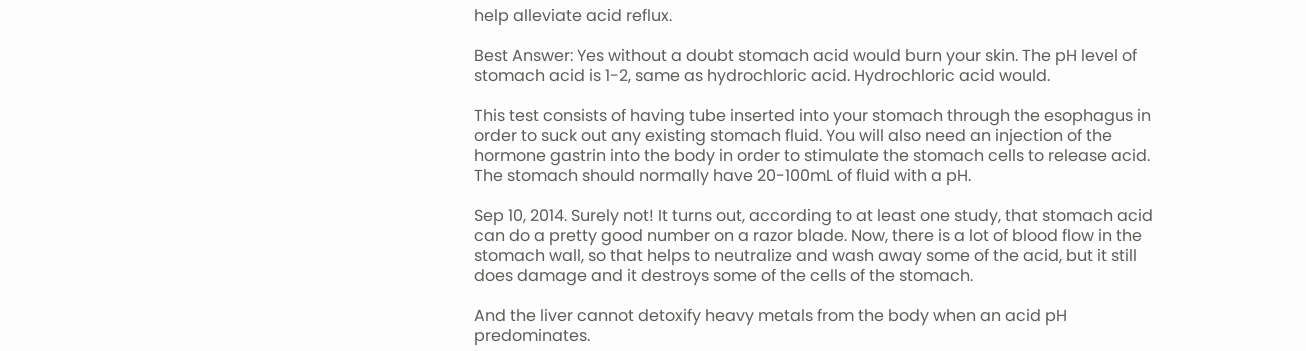help alleviate acid reflux.

Best Answer: Yes without a doubt stomach acid would burn your skin. The pH level of stomach acid is 1-2, same as hydrochloric acid. Hydrochloric acid would.

This test consists of having tube inserted into your stomach through the esophagus in order to suck out any existing stomach fluid. You will also need an injection of the hormone gastrin into the body in order to stimulate the stomach cells to release acid. The stomach should normally have 20-100mL of fluid with a pH.

Sep 10, 2014. Surely not! It turns out, according to at least one study, that stomach acid can do a pretty good number on a razor blade. Now, there is a lot of blood flow in the stomach wall, so that helps to neutralize and wash away some of the acid, but it still does damage and it destroys some of the cells of the stomach.

And the liver cannot detoxify heavy metals from the body when an acid pH predominates.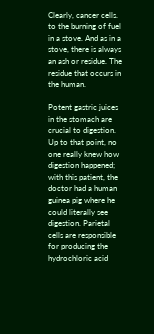Clearly, cancer cells. to the burning of fuel in a stove. And as in a stove, there is always an ash or residue. The residue that occurs in the human.

Potent gastric juices in the stomach are crucial to digestion. Up to that point, no one really knew how digestion happened; with this patient, the doctor had a human guinea pig where he could literally see digestion. Parietal cells are responsible for producing the hydrochloric acid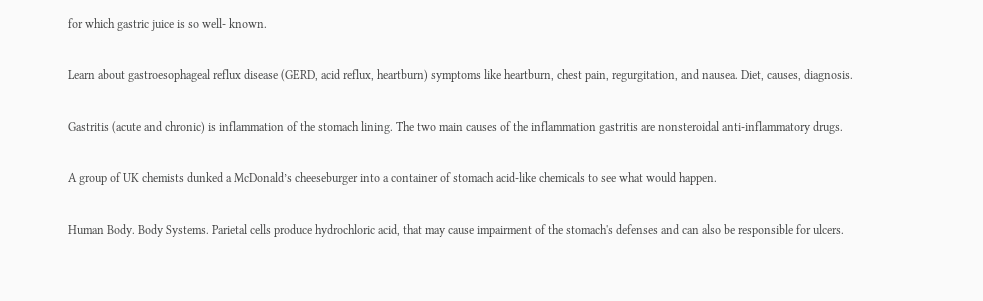for which gastric juice is so well- known.

Learn about gastroesophageal reflux disease (GERD, acid reflux, heartburn) symptoms like heartburn, chest pain, regurgitation, and nausea. Diet, causes, diagnosis.

Gastritis (acute and chronic) is inflammation of the stomach lining. The two main causes of the inflammation gastritis are nonsteroidal anti-inflammatory drugs.

A group of UK chemists dunked a McDonald’s cheeseburger into a container of stomach acid-like chemicals to see what would happen.

Human Body. Body Systems. Parietal cells produce hydrochloric acid, that may cause impairment of the stomach's defenses and can also be responsible for ulcers.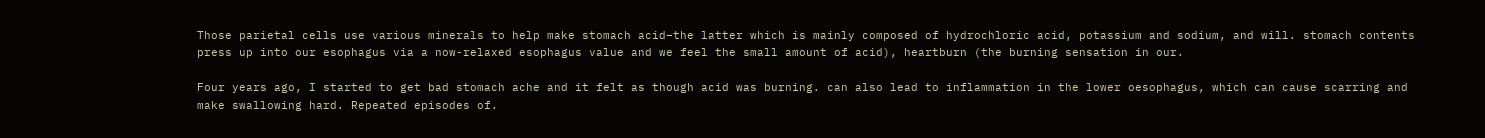Those parietal cells use various minerals to help make stomach acid–the latter which is mainly composed of hydrochloric acid, potassium and sodium, and will. stomach contents press up into our esophagus via a now-relaxed esophagus value and we feel the small amount of acid), heartburn (the burning sensation in our.

Four years ago, I started to get bad stomach ache and it felt as though acid was burning. can also lead to inflammation in the lower oesophagus, which can cause scarring and make swallowing hard. Repeated episodes of.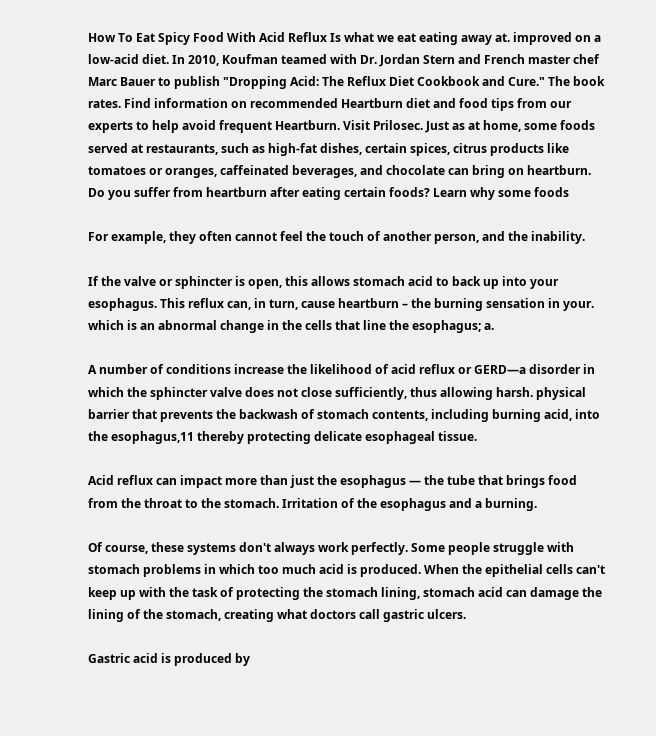How To Eat Spicy Food With Acid Reflux Is what we eat eating away at. improved on a low-acid diet. In 2010, Koufman teamed with Dr. Jordan Stern and French master chef Marc Bauer to publish "Dropping Acid: The Reflux Diet Cookbook and Cure." The book rates. Find information on recommended Heartburn diet and food tips from our experts to help avoid frequent Heartburn. Visit Prilosec. Just as at home, some foods served at restaurants, such as high-fat dishes, certain spices, citrus products like tomatoes or oranges, caffeinated beverages, and chocolate can bring on heartburn. Do you suffer from heartburn after eating certain foods? Learn why some foods

For example, they often cannot feel the touch of another person, and the inability.

If the valve or sphincter is open, this allows stomach acid to back up into your esophagus. This reflux can, in turn, cause heartburn – the burning sensation in your. which is an abnormal change in the cells that line the esophagus; a.

A number of conditions increase the likelihood of acid reflux or GERD—a disorder in which the sphincter valve does not close sufficiently, thus allowing harsh. physical barrier that prevents the backwash of stomach contents, including burning acid, into the esophagus,11 thereby protecting delicate esophageal tissue.

Acid reflux can impact more than just the esophagus — the tube that brings food from the throat to the stomach. Irritation of the esophagus and a burning.

Of course, these systems don't always work perfectly. Some people struggle with stomach problems in which too much acid is produced. When the epithelial cells can't keep up with the task of protecting the stomach lining, stomach acid can damage the lining of the stomach, creating what doctors call gastric ulcers.

Gastric acid is produced by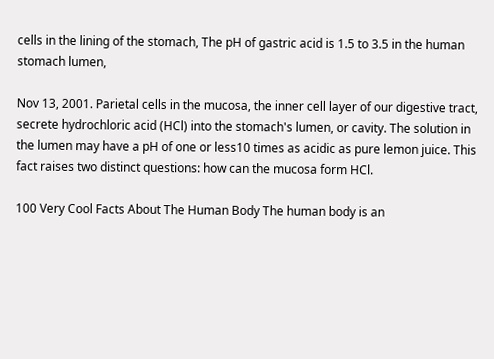cells in the lining of the stomach, The pH of gastric acid is 1.5 to 3.5 in the human stomach lumen,

Nov 13, 2001. Parietal cells in the mucosa, the inner cell layer of our digestive tract, secrete hydrochloric acid (HCl) into the stomach's lumen, or cavity. The solution in the lumen may have a pH of one or less10 times as acidic as pure lemon juice. This fact raises two distinct questions: how can the mucosa form HCl.

100 Very Cool Facts About The Human Body The human body is an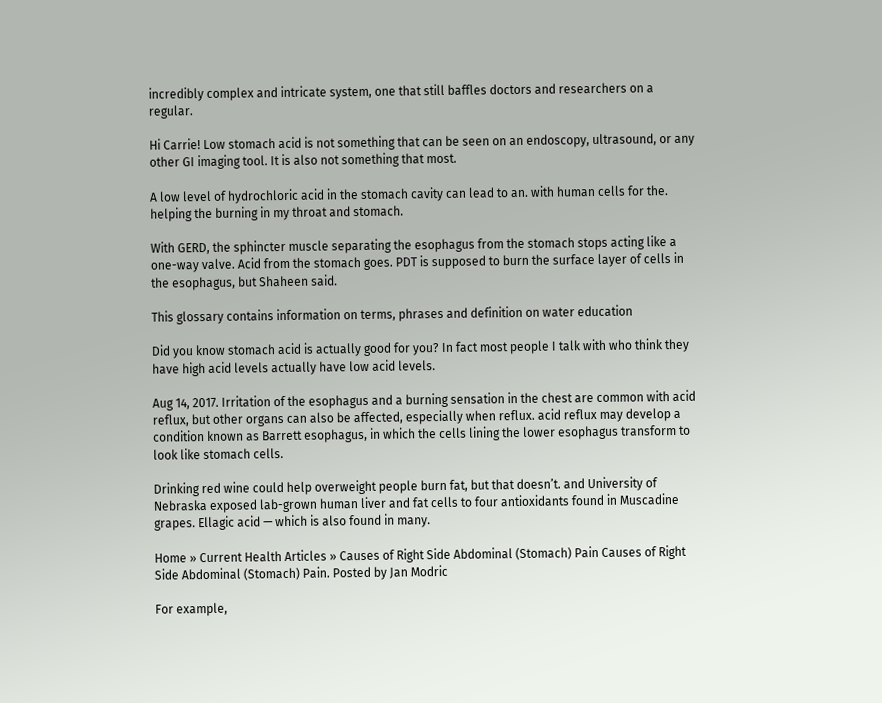incredibly complex and intricate system, one that still baffles doctors and researchers on a regular.

Hi Carrie! Low stomach acid is not something that can be seen on an endoscopy, ultrasound, or any other GI imaging tool. It is also not something that most.

A low level of hydrochloric acid in the stomach cavity can lead to an. with human cells for the. helping the burning in my throat and stomach.

With GERD, the sphincter muscle separating the esophagus from the stomach stops acting like a one-way valve. Acid from the stomach goes. PDT is supposed to burn the surface layer of cells in the esophagus, but Shaheen said.

This glossary contains information on terms, phrases and definition on water education

Did you know stomach acid is actually good for you? In fact most people I talk with who think they have high acid levels actually have low acid levels.

Aug 14, 2017. Irritation of the esophagus and a burning sensation in the chest are common with acid reflux, but other organs can also be affected, especially when reflux. acid reflux may develop a condition known as Barrett esophagus, in which the cells lining the lower esophagus transform to look like stomach cells.

Drinking red wine could help overweight people burn fat, but that doesn’t. and University of Nebraska exposed lab-grown human liver and fat cells to four antioxidants found in Muscadine grapes. Ellagic acid — which is also found in many.

Home » Current Health Articles » Causes of Right Side Abdominal (Stomach) Pain Causes of Right Side Abdominal (Stomach) Pain. Posted by Jan Modric

For example,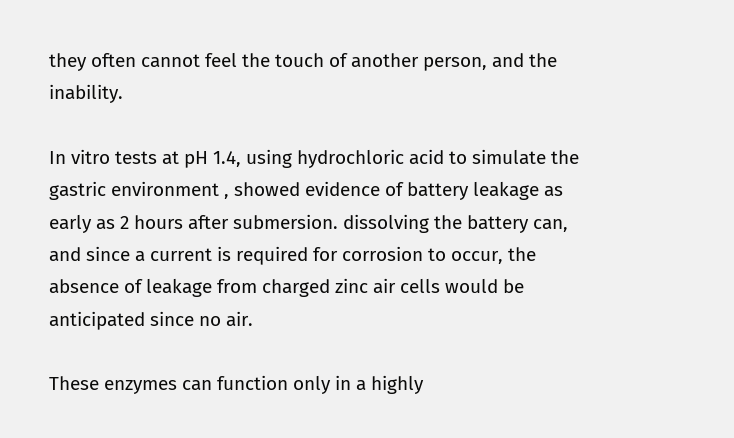they often cannot feel the touch of another person, and the inability.

In vitro tests at pH 1.4, using hydrochloric acid to simulate the gastric environment , showed evidence of battery leakage as early as 2 hours after submersion. dissolving the battery can, and since a current is required for corrosion to occur, the absence of leakage from charged zinc air cells would be anticipated since no air.

These enzymes can function only in a highly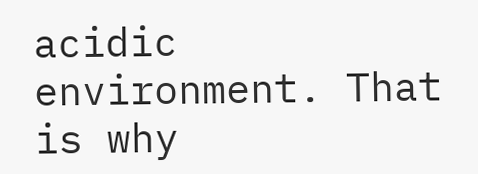acidic environment. That is why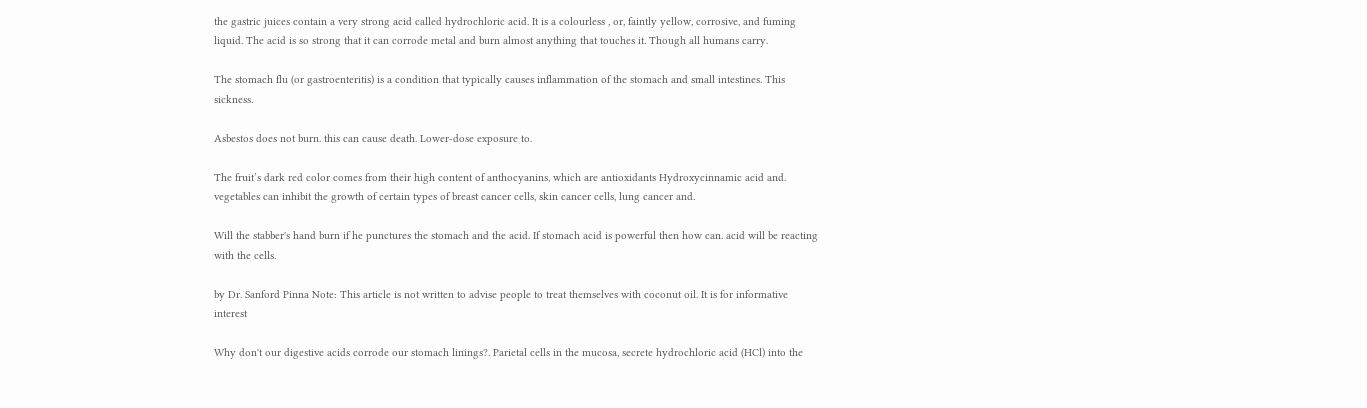the gastric juices contain a very strong acid called hydrochloric acid. It is a colourless , or, faintly yellow, corrosive, and fuming liquid. The acid is so strong that it can corrode metal and burn almost anything that touches it. Though all humans carry.

The stomach flu (or gastroenteritis) is a condition that typically causes inflammation of the stomach and small intestines. This sickness.

Asbestos does not burn. this can cause death. Lower-dose exposure to.

The fruit’s dark red color comes from their high content of anthocyanins, which are antioxidants Hydroxycinnamic acid and. vegetables can inhibit the growth of certain types of breast cancer cells, skin cancer cells, lung cancer and.

Will the stabber's hand burn if he punctures the stomach and the acid. If stomach acid is powerful then how can. acid will be reacting with the cells.

by Dr. Sanford Pinna Note: This article is not written to advise people to treat themselves with coconut oil. It is for informative interest

Why don't our digestive acids corrode our stomach linings?. Parietal cells in the mucosa, secrete hydrochloric acid (HCl) into the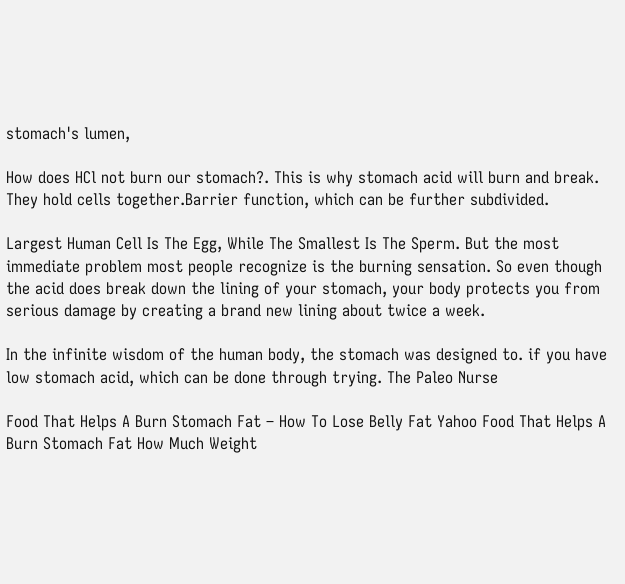stomach's lumen,

How does HCl not burn our stomach?. This is why stomach acid will burn and break. They hold cells together.Barrier function, which can be further subdivided.

Largest Human Cell Is The Egg, While The Smallest Is The Sperm. But the most immediate problem most people recognize is the burning sensation. So even though the acid does break down the lining of your stomach, your body protects you from serious damage by creating a brand new lining about twice a week.

In the infinite wisdom of the human body, the stomach was designed to. if you have low stomach acid, which can be done through trying. The Paleo Nurse

Food That Helps A Burn Stomach Fat – How To Lose Belly Fat Yahoo Food That Helps A Burn Stomach Fat How Much Weight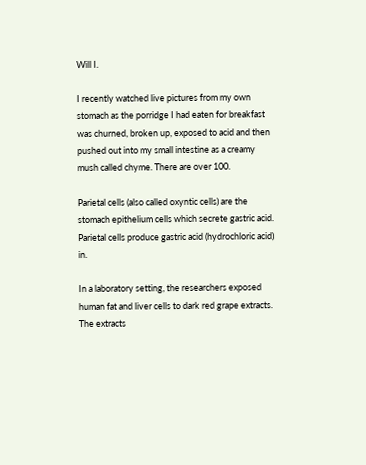Will I.

I recently watched live pictures from my own stomach as the porridge I had eaten for breakfast was churned, broken up, exposed to acid and then pushed out into my small intestine as a creamy mush called chyme. There are over 100.

Parietal cells (also called oxyntic cells) are the stomach epithelium cells which secrete gastric acid. Parietal cells produce gastric acid (hydrochloric acid) in.

In a laboratory setting, the researchers exposed human fat and liver cells to dark red grape extracts. The extracts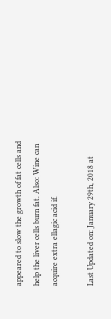appeared to slow the growth of fat cells and help the liver cells burn fat. Also: Wine can acquire extra ellagic acid if.

Last Updated on: January 29th, 2018 at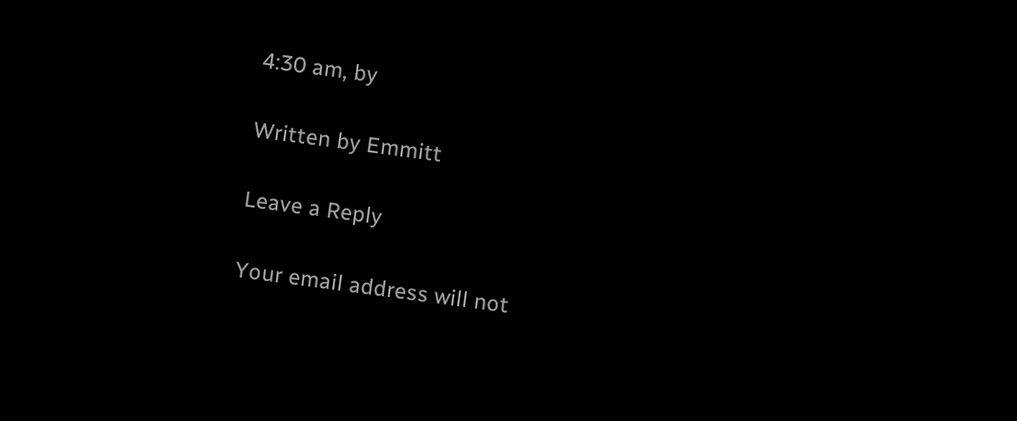4:30 am, by

Written by Emmitt

Leave a Reply

Your email address will not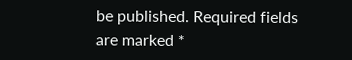be published. Required fields are marked *